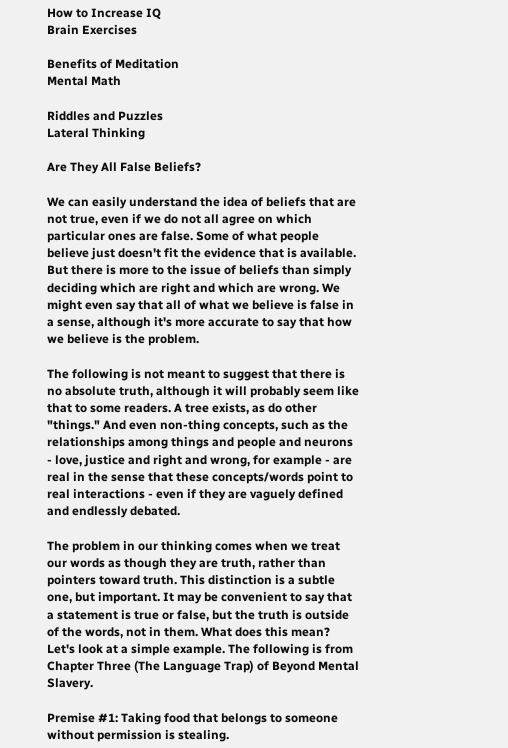How to Increase IQ
Brain Exercises

Benefits of Meditation
Mental Math

Riddles and Puzzles
Lateral Thinking

Are They All False Beliefs?

We can easily understand the idea of beliefs that are not true, even if we do not all agree on which particular ones are false. Some of what people believe just doesn't fit the evidence that is available. But there is more to the issue of beliefs than simply deciding which are right and which are wrong. We might even say that all of what we believe is false in a sense, although it's more accurate to say that how we believe is the problem.

The following is not meant to suggest that there is no absolute truth, although it will probably seem like that to some readers. A tree exists, as do other "things." And even non-thing concepts, such as the relationships among things and people and neurons - love, justice and right and wrong, for example - are real in the sense that these concepts/words point to real interactions - even if they are vaguely defined and endlessly debated.

The problem in our thinking comes when we treat our words as though they are truth, rather than pointers toward truth. This distinction is a subtle one, but important. It may be convenient to say that a statement is true or false, but the truth is outside of the words, not in them. What does this mean? Let's look at a simple example. The following is from Chapter Three (The Language Trap) of Beyond Mental Slavery.

Premise #1: Taking food that belongs to someone without permission is stealing.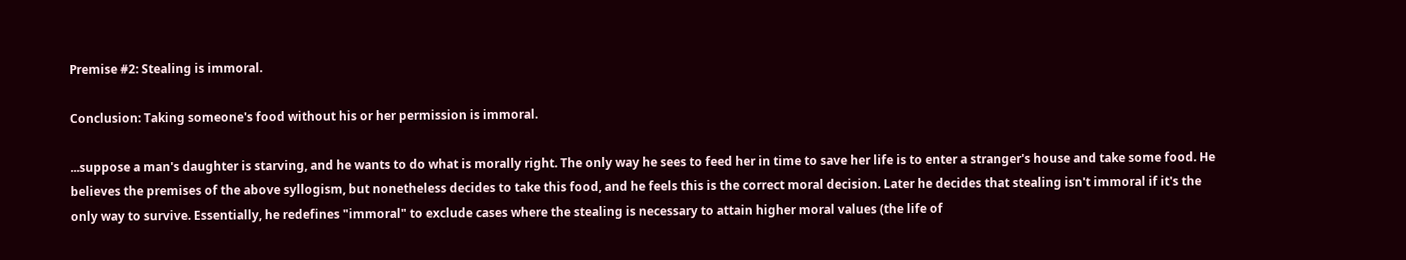Premise #2: Stealing is immoral.

Conclusion: Taking someone's food without his or her permission is immoral.

...suppose a man's daughter is starving, and he wants to do what is morally right. The only way he sees to feed her in time to save her life is to enter a stranger's house and take some food. He believes the premises of the above syllogism, but nonetheless decides to take this food, and he feels this is the correct moral decision. Later he decides that stealing isn't immoral if it's the only way to survive. Essentially, he redefines "immoral" to exclude cases where the stealing is necessary to attain higher moral values (the life of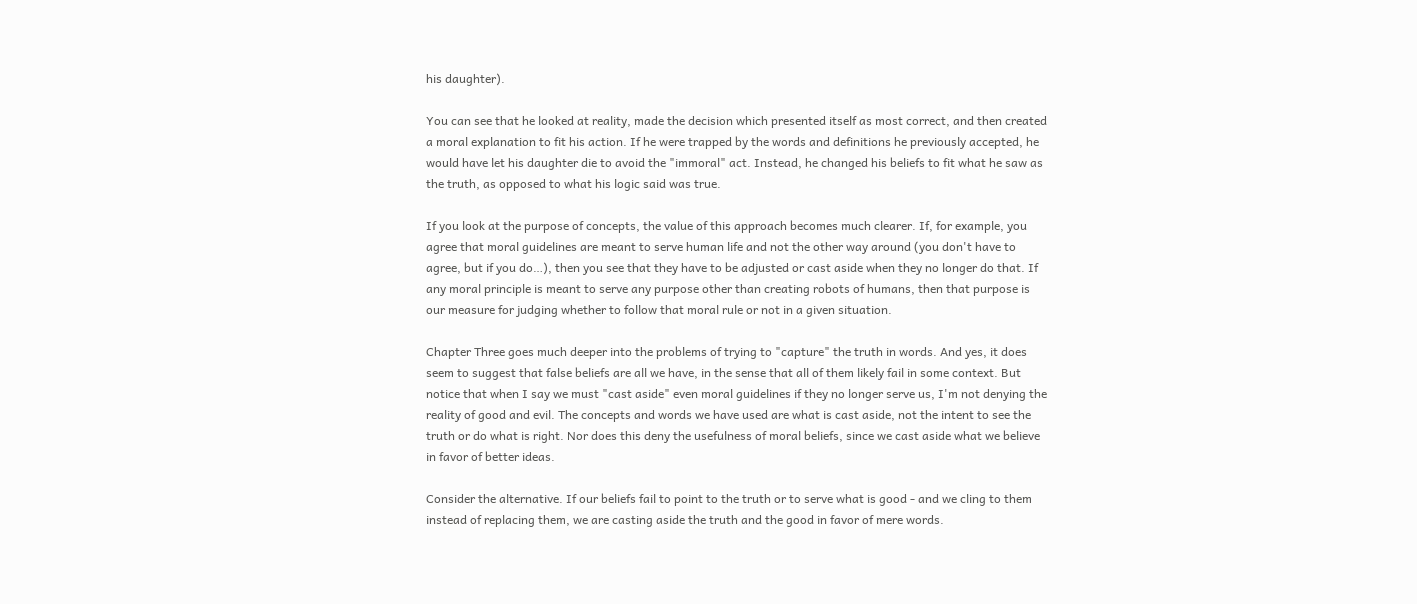his daughter).

You can see that he looked at reality, made the decision which presented itself as most correct, and then created a moral explanation to fit his action. If he were trapped by the words and definitions he previously accepted, he would have let his daughter die to avoid the "immoral" act. Instead, he changed his beliefs to fit what he saw as the truth, as opposed to what his logic said was true.

If you look at the purpose of concepts, the value of this approach becomes much clearer. If, for example, you agree that moral guidelines are meant to serve human life and not the other way around (you don't have to agree, but if you do…), then you see that they have to be adjusted or cast aside when they no longer do that. If any moral principle is meant to serve any purpose other than creating robots of humans, then that purpose is our measure for judging whether to follow that moral rule or not in a given situation.

Chapter Three goes much deeper into the problems of trying to "capture" the truth in words. And yes, it does seem to suggest that false beliefs are all we have, in the sense that all of them likely fail in some context. But notice that when I say we must "cast aside" even moral guidelines if they no longer serve us, I'm not denying the reality of good and evil. The concepts and words we have used are what is cast aside, not the intent to see the truth or do what is right. Nor does this deny the usefulness of moral beliefs, since we cast aside what we believe in favor of better ideas.

Consider the alternative. If our beliefs fail to point to the truth or to serve what is good - and we cling to them instead of replacing them, we are casting aside the truth and the good in favor of mere words.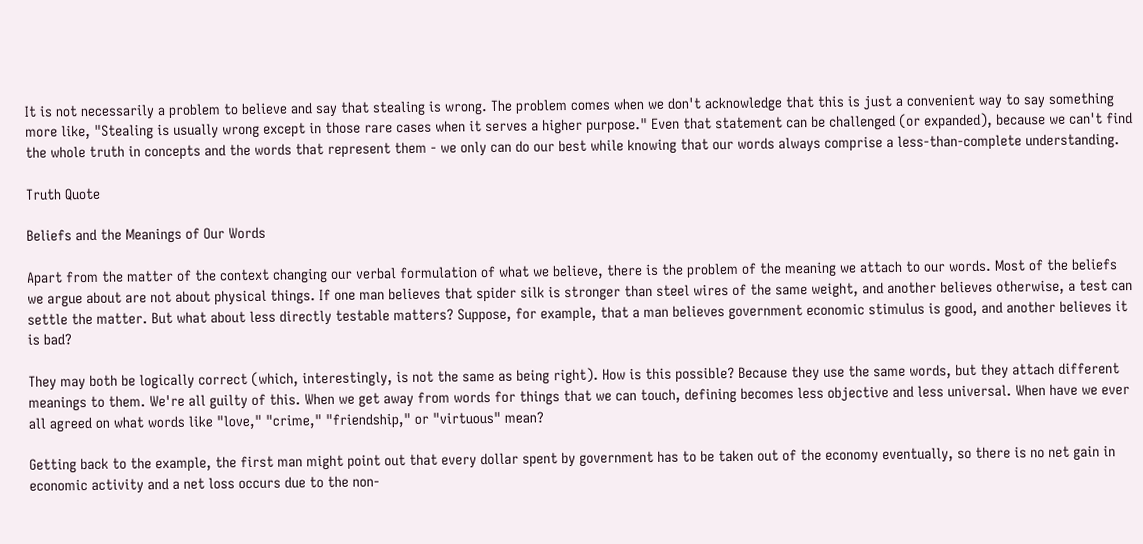It is not necessarily a problem to believe and say that stealing is wrong. The problem comes when we don't acknowledge that this is just a convenient way to say something more like, "Stealing is usually wrong except in those rare cases when it serves a higher purpose." Even that statement can be challenged (or expanded), because we can't find the whole truth in concepts and the words that represent them - we only can do our best while knowing that our words always comprise a less-than-complete understanding.

Truth Quote

Beliefs and the Meanings of Our Words

Apart from the matter of the context changing our verbal formulation of what we believe, there is the problem of the meaning we attach to our words. Most of the beliefs we argue about are not about physical things. If one man believes that spider silk is stronger than steel wires of the same weight, and another believes otherwise, a test can settle the matter. But what about less directly testable matters? Suppose, for example, that a man believes government economic stimulus is good, and another believes it is bad?

They may both be logically correct (which, interestingly, is not the same as being right). How is this possible? Because they use the same words, but they attach different meanings to them. We're all guilty of this. When we get away from words for things that we can touch, defining becomes less objective and less universal. When have we ever all agreed on what words like "love," "crime," "friendship," or "virtuous" mean?

Getting back to the example, the first man might point out that every dollar spent by government has to be taken out of the economy eventually, so there is no net gain in economic activity and a net loss occurs due to the non-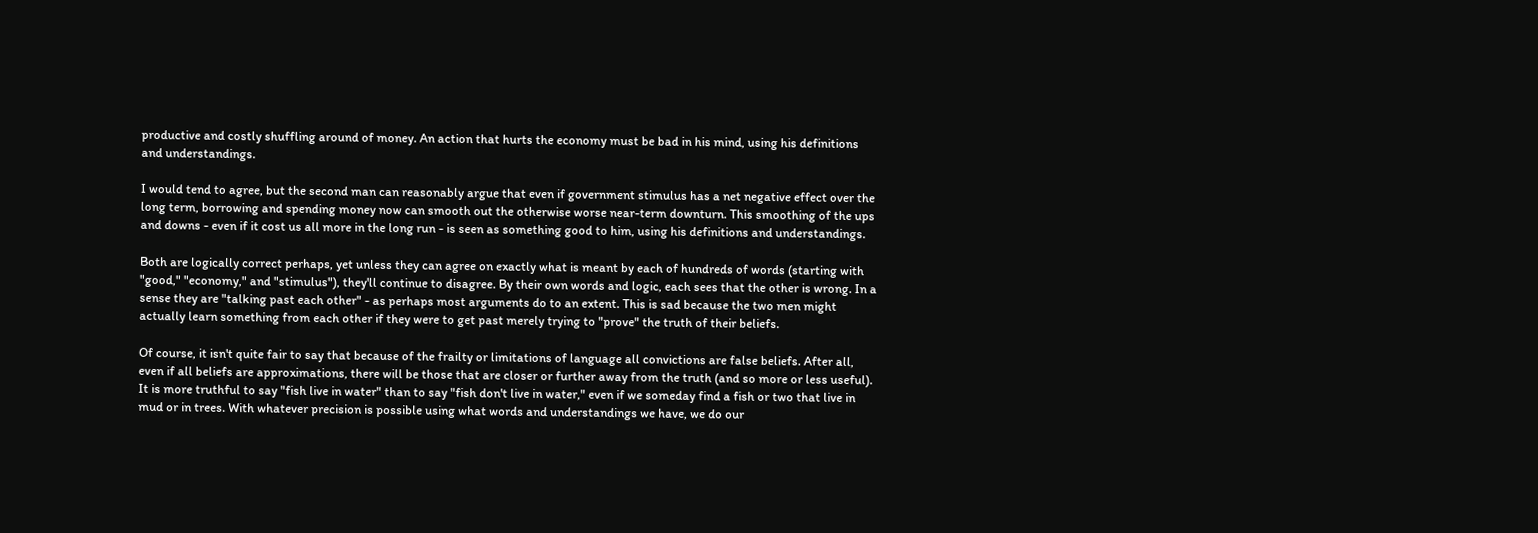productive and costly shuffling around of money. An action that hurts the economy must be bad in his mind, using his definitions and understandings.

I would tend to agree, but the second man can reasonably argue that even if government stimulus has a net negative effect over the long term, borrowing and spending money now can smooth out the otherwise worse near-term downturn. This smoothing of the ups and downs - even if it cost us all more in the long run - is seen as something good to him, using his definitions and understandings.

Both are logically correct perhaps, yet unless they can agree on exactly what is meant by each of hundreds of words (starting with "good," "economy," and "stimulus"), they'll continue to disagree. By their own words and logic, each sees that the other is wrong. In a sense they are "talking past each other" - as perhaps most arguments do to an extent. This is sad because the two men might actually learn something from each other if they were to get past merely trying to "prove" the truth of their beliefs.

Of course, it isn't quite fair to say that because of the frailty or limitations of language all convictions are false beliefs. After all, even if all beliefs are approximations, there will be those that are closer or further away from the truth (and so more or less useful). It is more truthful to say "fish live in water" than to say "fish don't live in water," even if we someday find a fish or two that live in mud or in trees. With whatever precision is possible using what words and understandings we have, we do our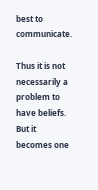best to communicate.

Thus it is not necessarily a problem to have beliefs. But it becomes one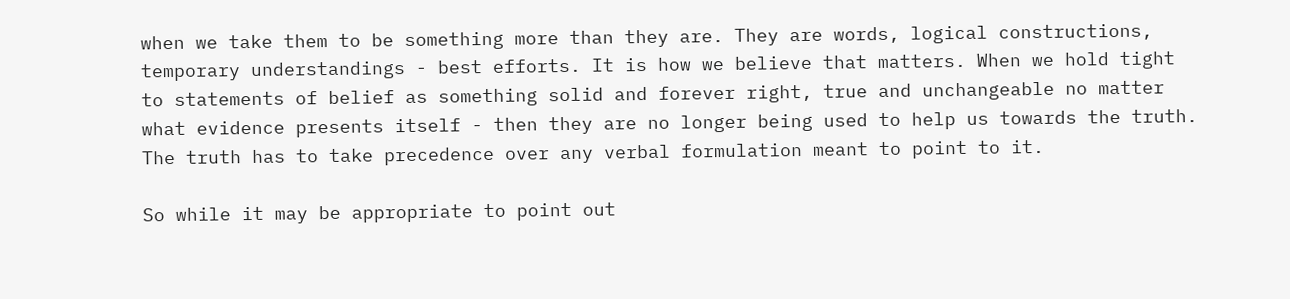when we take them to be something more than they are. They are words, logical constructions, temporary understandings - best efforts. It is how we believe that matters. When we hold tight to statements of belief as something solid and forever right, true and unchangeable no matter what evidence presents itself - then they are no longer being used to help us towards the truth. The truth has to take precedence over any verbal formulation meant to point to it.

So while it may be appropriate to point out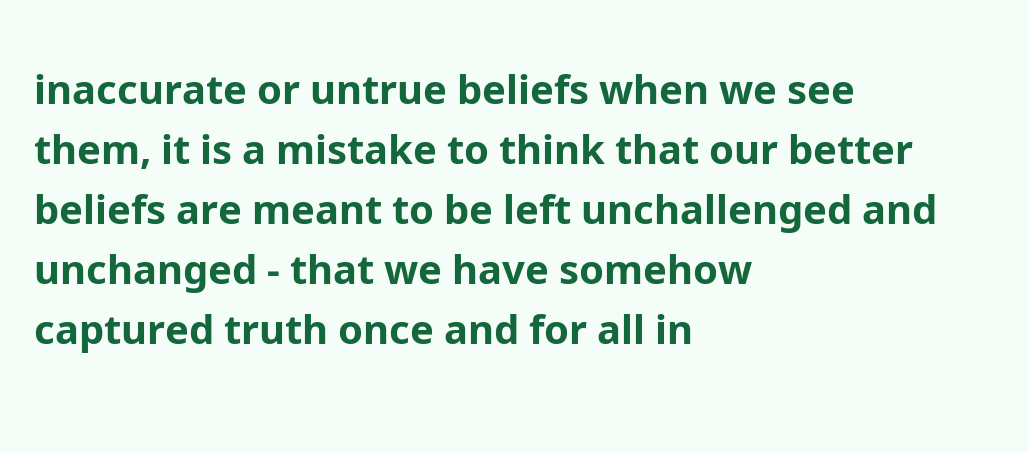inaccurate or untrue beliefs when we see them, it is a mistake to think that our better beliefs are meant to be left unchallenged and unchanged - that we have somehow captured truth once and for all in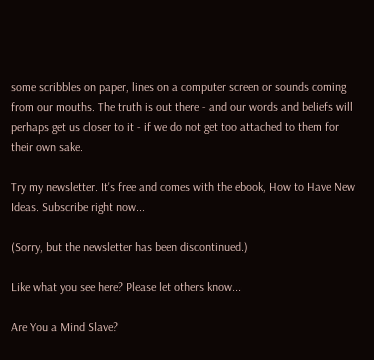some scribbles on paper, lines on a computer screen or sounds coming from our mouths. The truth is out there - and our words and beliefs will perhaps get us closer to it - if we do not get too attached to them for their own sake.

Try my newsletter. It's free and comes with the ebook, How to Have New Ideas. Subscribe right now...

(Sorry, but the newsletter has been discontinued.)

Like what you see here? Please let others know...

Are You a Mind Slave?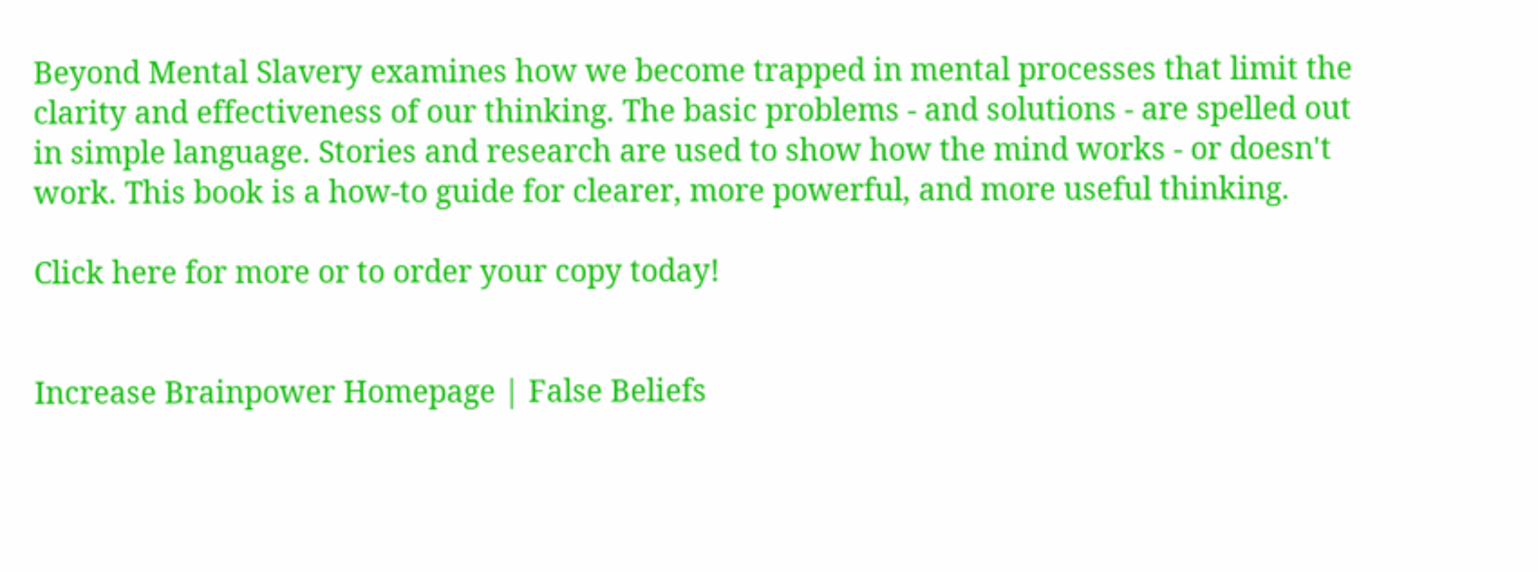Beyond Mental Slavery examines how we become trapped in mental processes that limit the clarity and effectiveness of our thinking. The basic problems - and solutions - are spelled out in simple language. Stories and research are used to show how the mind works - or doesn't work. This book is a how-to guide for clearer, more powerful, and more useful thinking.

Click here for more or to order your copy today!


Increase Brainpower Homepage | False Beliefs